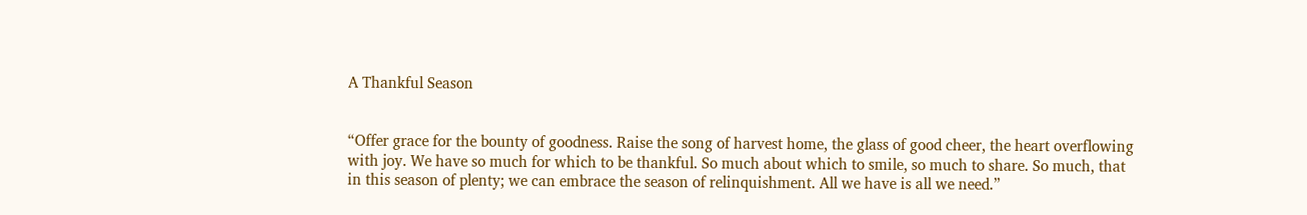A Thankful Season


“Offer grace for the bounty of goodness. Raise the song of harvest home, the glass of good cheer, the heart overflowing with joy. We have so much for which to be thankful. So much about which to smile, so much to share. So much, that in this season of plenty; we can embrace the season of relinquishment. All we have is all we need.”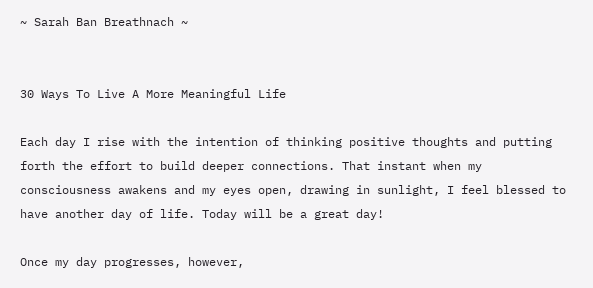~ Sarah Ban Breathnach ~


30 Ways To Live A More Meaningful Life

Each day I rise with the intention of thinking positive thoughts and putting forth the effort to build deeper connections. That instant when my consciousness awakens and my eyes open, drawing in sunlight, I feel blessed to have another day of life. Today will be a great day!

Once my day progresses, however,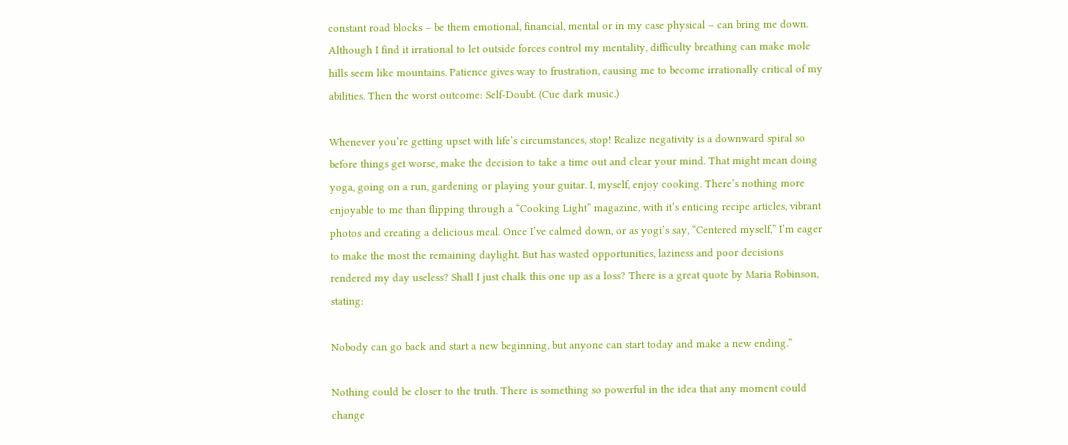constant road blocks – be them emotional, financial, mental or in my case physical – can bring me down. Although I find it irrational to let outside forces control my mentality, difficulty breathing can make mole hills seem like mountains. Patience gives way to frustration, causing me to become irrationally critical of my abilities. Then the worst outcome: Self-Doubt. (Cue dark music.)

Whenever you’re getting upset with life’s circumstances, stop! Realize negativity is a downward spiral so before things get worse, make the decision to take a time out and clear your mind. That might mean doing yoga, going on a run, gardening or playing your guitar. I, myself, enjoy cooking. There’s nothing more enjoyable to me than flipping through a “Cooking Light” magazine, with it’s enticing recipe articles, vibrant photos and creating a delicious meal. Once I’ve calmed down, or as yogi’s say, “Centered myself,” I’m eager to make the most the remaining daylight. But has wasted opportunities, laziness and poor decisions rendered my day useless? Shall I just chalk this one up as a loss? There is a great quote by Maria Robinson, stating:

Nobody can go back and start a new beginning, but anyone can start today and make a new ending.”

Nothing could be closer to the truth. There is something so powerful in the idea that any moment could change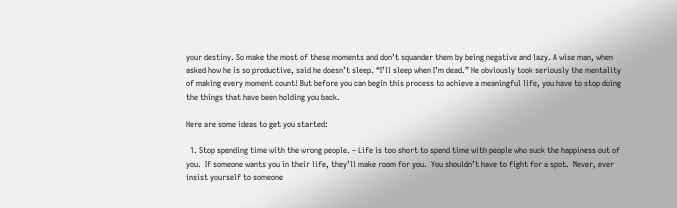your destiny. So make the most of these moments and don’t squander them by being negative and lazy. A wise man, when asked how he is so productive, said he doesn’t sleep. “I’ll sleep when I’m dead.” He obviously took seriously the mentality of making every moment count! But before you can begin this process to achieve a meaningful life, you have to stop doing the things that have been holding you back.

Here are some ideas to get you started:

  1. Stop spending time with the wrong people. – Life is too short to spend time with people who suck the happiness out of you.  If someone wants you in their life, they’ll make room for you.  You shouldn’t have to fight for a spot.  Never, ever insist yourself to someone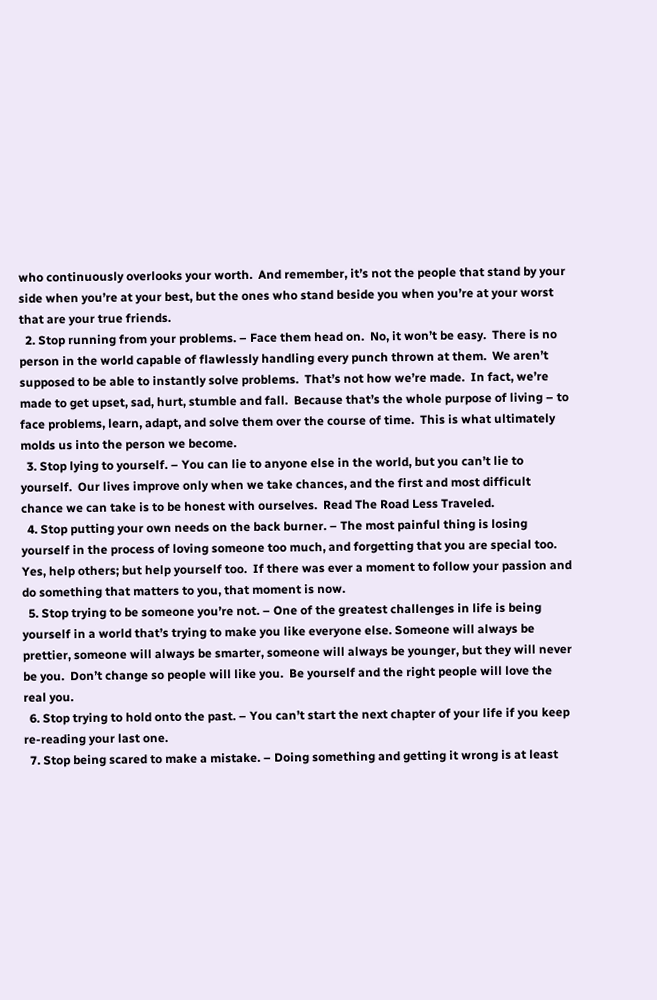who continuously overlooks your worth.  And remember, it’s not the people that stand by your side when you’re at your best, but the ones who stand beside you when you’re at your worst that are your true friends.
  2. Stop running from your problems. – Face them head on.  No, it won’t be easy.  There is no person in the world capable of flawlessly handling every punch thrown at them.  We aren’t supposed to be able to instantly solve problems.  That’s not how we’re made.  In fact, we’re made to get upset, sad, hurt, stumble and fall.  Because that’s the whole purpose of living – to face problems, learn, adapt, and solve them over the course of time.  This is what ultimately molds us into the person we become.
  3. Stop lying to yourself. – You can lie to anyone else in the world, but you can’t lie to yourself.  Our lives improve only when we take chances, and the first and most difficult chance we can take is to be honest with ourselves.  Read The Road Less Traveled.
  4. Stop putting your own needs on the back burner. – The most painful thing is losing yourself in the process of loving someone too much, and forgetting that you are special too.  Yes, help others; but help yourself too.  If there was ever a moment to follow your passion and do something that matters to you, that moment is now.
  5. Stop trying to be someone you’re not. – One of the greatest challenges in life is being yourself in a world that’s trying to make you like everyone else. Someone will always be prettier, someone will always be smarter, someone will always be younger, but they will never be you.  Don’t change so people will like you.  Be yourself and the right people will love the real you.
  6. Stop trying to hold onto the past. – You can’t start the next chapter of your life if you keep re-reading your last one.
  7. Stop being scared to make a mistake. – Doing something and getting it wrong is at least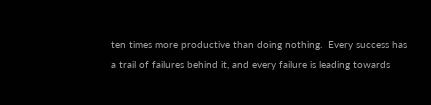ten times more productive than doing nothing.  Every success has a trail of failures behind it, and every failure is leading towards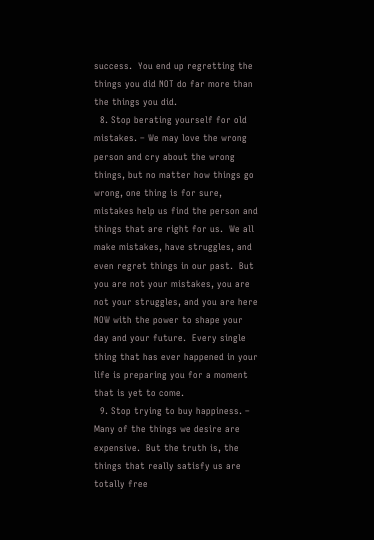success.  You end up regretting the things you did NOT do far more than the things you did.
  8. Stop berating yourself for old mistakes. – We may love the wrong person and cry about the wrong things, but no matter how things go wrong, one thing is for sure, mistakes help us find the person and things that are right for us.  We all make mistakes, have struggles, and even regret things in our past.  But you are not your mistakes, you are not your struggles, and you are here NOW with the power to shape your day and your future.  Every single thing that has ever happened in your life is preparing you for a moment that is yet to come.
  9. Stop trying to buy happiness. – Many of the things we desire are expensive.  But the truth is, the things that really satisfy us are totally free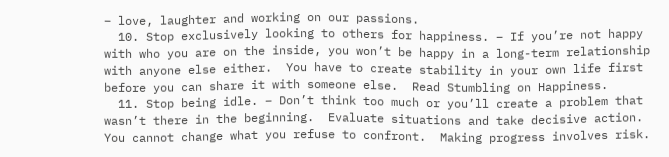– love, laughter and working on our passions.
  10. Stop exclusively looking to others for happiness. – If you’re not happy with who you are on the inside, you won’t be happy in a long-term relationship with anyone else either.  You have to create stability in your own life first before you can share it with someone else.  Read Stumbling on Happiness.
  11. Stop being idle. – Don’t think too much or you’ll create a problem that wasn’t there in the beginning.  Evaluate situations and take decisive action.  You cannot change what you refuse to confront.  Making progress involves risk.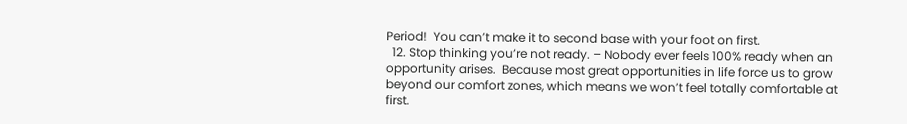Period!  You can’t make it to second base with your foot on first.
  12. Stop thinking you’re not ready. – Nobody ever feels 100% ready when an opportunity arises.  Because most great opportunities in life force us to grow beyond our comfort zones, which means we won’t feel totally comfortable at first.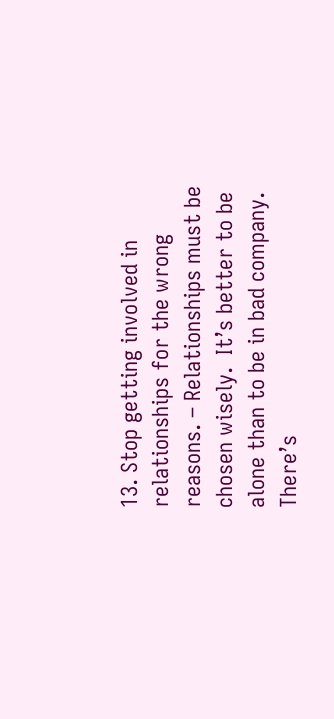13. Stop getting involved in relationships for the wrong reasons. – Relationships must be chosen wisely.  It’s better to be alone than to be in bad company.  There’s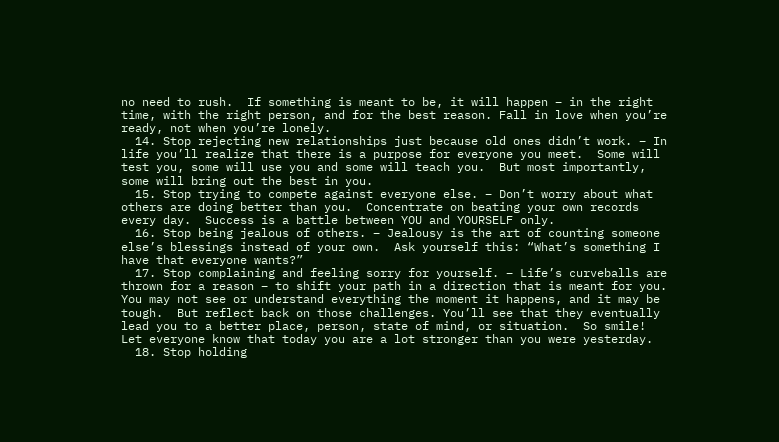no need to rush.  If something is meant to be, it will happen – in the right time, with the right person, and for the best reason. Fall in love when you’re ready, not when you’re lonely.
  14. Stop rejecting new relationships just because old ones didn’t work. – In life you’ll realize that there is a purpose for everyone you meet.  Some will test you, some will use you and some will teach you.  But most importantly, some will bring out the best in you.
  15. Stop trying to compete against everyone else. – Don’t worry about what others are doing better than you.  Concentrate on beating your own records every day.  Success is a battle between YOU and YOURSELF only.
  16. Stop being jealous of others. – Jealousy is the art of counting someone else’s blessings instead of your own.  Ask yourself this: “What’s something I have that everyone wants?”
  17. Stop complaining and feeling sorry for yourself. – Life’s curveballs are thrown for a reason – to shift your path in a direction that is meant for you.  You may not see or understand everything the moment it happens, and it may be tough.  But reflect back on those challenges. You’ll see that they eventually lead you to a better place, person, state of mind, or situation.  So smile! Let everyone know that today you are a lot stronger than you were yesterday.
  18. Stop holding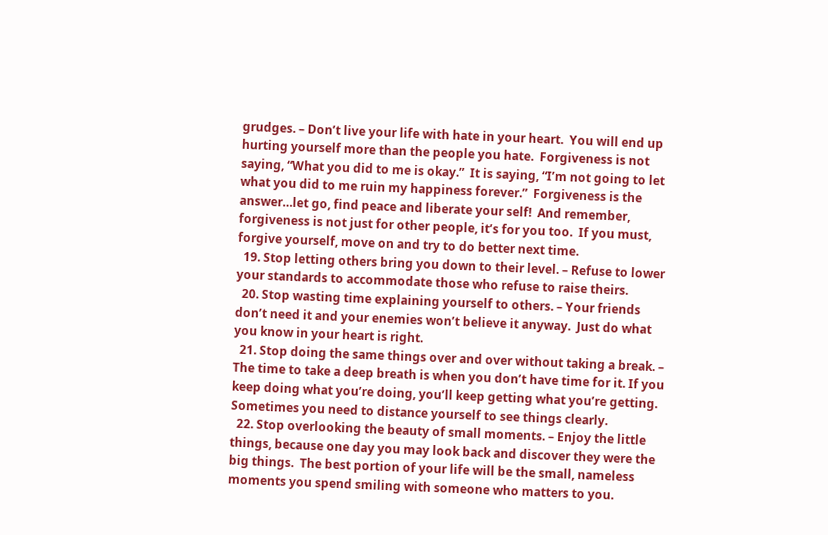grudges. – Don’t live your life with hate in your heart.  You will end up hurting yourself more than the people you hate.  Forgiveness is not saying, “What you did to me is okay.”  It is saying, “I’m not going to let what you did to me ruin my happiness forever.”  Forgiveness is the answer…let go, find peace and liberate your self!  And remember, forgiveness is not just for other people, it’s for you too.  If you must, forgive yourself, move on and try to do better next time.
  19. Stop letting others bring you down to their level. – Refuse to lower your standards to accommodate those who refuse to raise theirs.
  20. Stop wasting time explaining yourself to others. – Your friends don’t need it and your enemies won’t believe it anyway.  Just do what you know in your heart is right.
  21. Stop doing the same things over and over without taking a break. – The time to take a deep breath is when you don’t have time for it. If you keep doing what you’re doing, you’ll keep getting what you’re getting.  Sometimes you need to distance yourself to see things clearly.
  22. Stop overlooking the beauty of small moments. – Enjoy the little things, because one day you may look back and discover they were the big things.  The best portion of your life will be the small, nameless moments you spend smiling with someone who matters to you.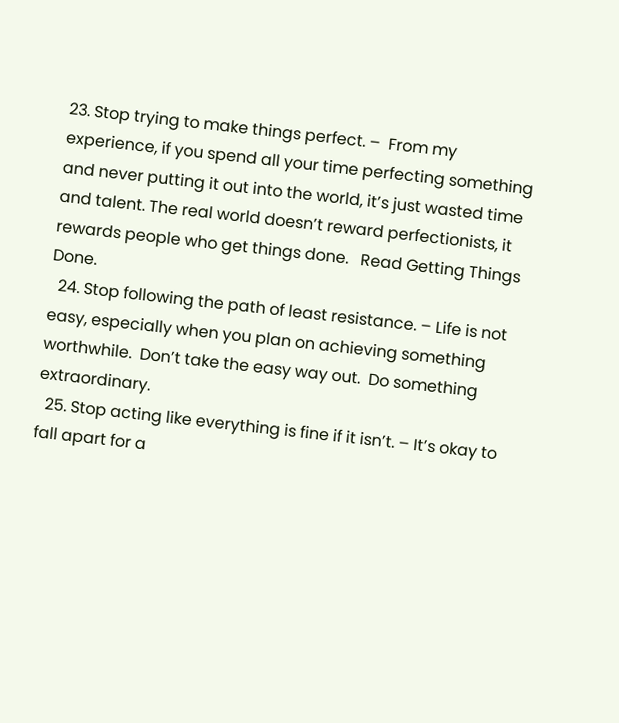23. Stop trying to make things perfect. –  From my experience, if you spend all your time perfecting something and never putting it out into the world, it’s just wasted time and talent. The real world doesn’t reward perfectionists, it rewards people who get things done.   Read Getting Things Done.
  24. Stop following the path of least resistance. – Life is not easy, especially when you plan on achieving something worthwhile.  Don’t take the easy way out.  Do something extraordinary.
  25. Stop acting like everything is fine if it isn’t. – It’s okay to fall apart for a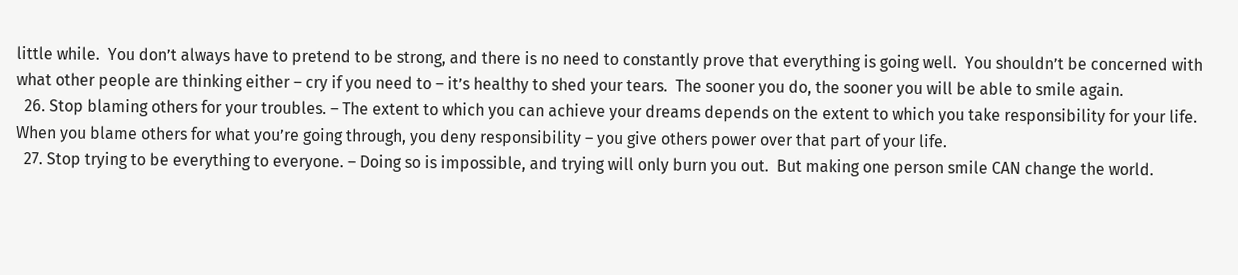little while.  You don’t always have to pretend to be strong, and there is no need to constantly prove that everything is going well.  You shouldn’t be concerned with what other people are thinking either – cry if you need to – it’s healthy to shed your tears.  The sooner you do, the sooner you will be able to smile again.
  26. Stop blaming others for your troubles. – The extent to which you can achieve your dreams depends on the extent to which you take responsibility for your life.  When you blame others for what you’re going through, you deny responsibility – you give others power over that part of your life.
  27. Stop trying to be everything to everyone. – Doing so is impossible, and trying will only burn you out.  But making one person smile CAN change the world.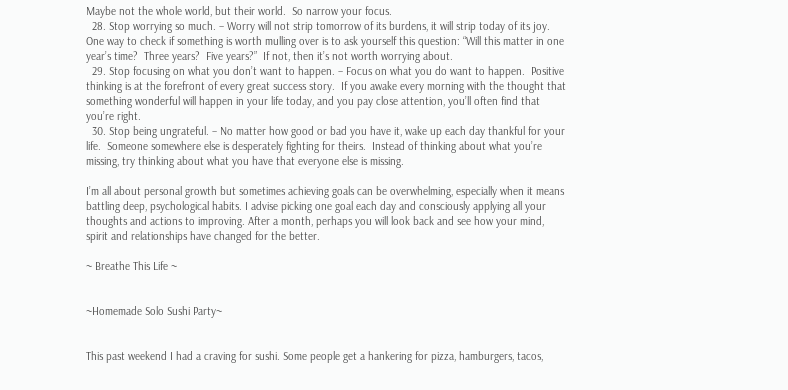Maybe not the whole world, but their world.  So narrow your focus.
  28. Stop worrying so much. – Worry will not strip tomorrow of its burdens, it will strip today of its joy.  One way to check if something is worth mulling over is to ask yourself this question: “Will this matter in one year’s time?  Three years?  Five years?”  If not, then it’s not worth worrying about.
  29. Stop focusing on what you don’t want to happen. – Focus on what you do want to happen.  Positive thinking is at the forefront of every great success story.  If you awake every morning with the thought that something wonderful will happen in your life today, and you pay close attention, you’ll often find that you’re right.
  30. Stop being ungrateful. – No matter how good or bad you have it, wake up each day thankful for your life.  Someone somewhere else is desperately fighting for theirs.  Instead of thinking about what you’re missing, try thinking about what you have that everyone else is missing.

I’m all about personal growth but sometimes achieving goals can be overwhelming, especially when it means battling deep, psychological habits. I advise picking one goal each day and consciously applying all your thoughts and actions to improving. After a month, perhaps you will look back and see how your mind, spirit and relationships have changed for the better.

~ Breathe This Life ~


~Homemade Solo Sushi Party~


This past weekend I had a craving for sushi. Some people get a hankering for pizza, hamburgers, tacos,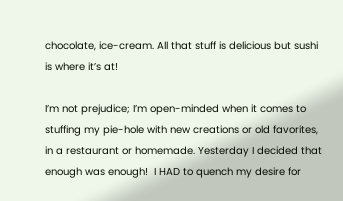chocolate, ice-cream. All that stuff is delicious but sushi is where it’s at!

I’m not prejudice; I’m open-minded when it comes to stuffing my pie-hole with new creations or old favorites, in a restaurant or homemade. Yesterday I decided that enough was enough!  I HAD to quench my desire for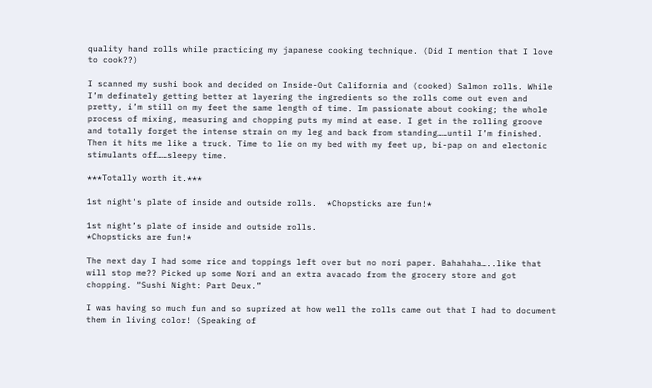quality hand rolls while practicing my japanese cooking technique. (Did I mention that I love to cook??)

I scanned my sushi book and decided on Inside-Out California and (cooked) Salmon rolls. While I’m definately getting better at layering the ingredients so the rolls come out even and pretty, i’m still on my feet the same length of time. Im passionate about cooking; the whole process of mixing, measuring and chopping puts my mind at ease. I get in the rolling groove and totally forget the intense strain on my leg and back from standing……until I’m finished. Then it hits me like a truck. Time to lie on my bed with my feet up, bi-pap on and electonic stimulants off……sleepy time.

***Totally worth it.***

1st night's plate of inside and outside rolls.  *Chopsticks are fun!*

1st night’s plate of inside and outside rolls.
*Chopsticks are fun!*

The next day I had some rice and toppings left over but no nori paper. Bahahaha…..like that will stop me?? Picked up some Nori and an extra avacado from the grocery store and got chopping. “Sushi Night: Part Deux.”

I was having so much fun and so suprized at how well the rolls came out that I had to document them in living color! (Speaking of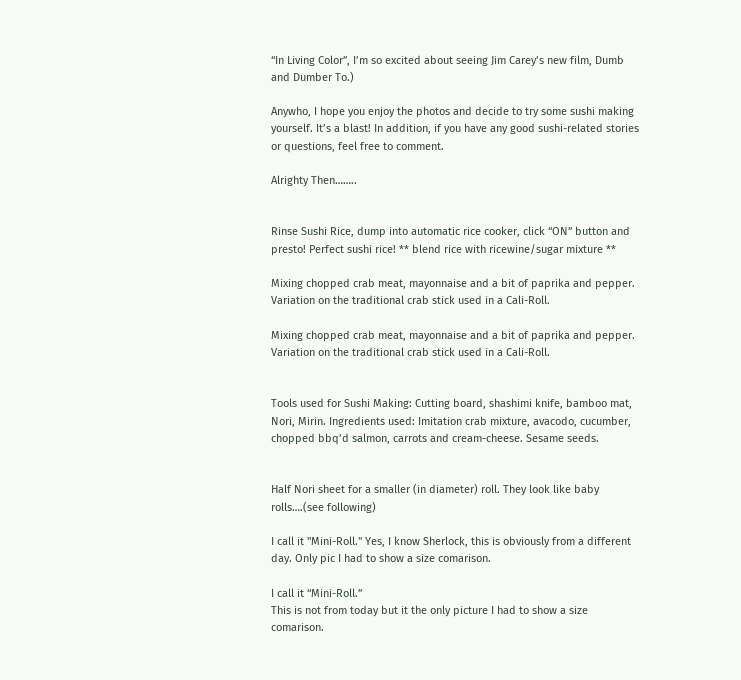“In Living Color”, I’m so excited about seeing Jim Carey’s new film, Dumb and Dumber To.)

Anywho, I hope you enjoy the photos and decide to try some sushi making yourself. It’s a blast! In addition, if you have any good sushi-related stories or questions, feel free to comment.

Alrighty Then……..


Rinse Sushi Rice, dump into automatic rice cooker, click “ON” button and presto! Perfect sushi rice! ** blend rice with ricewine/sugar mixture **

Mixing chopped crab meat, mayonnaise and a bit of paprika and pepper. Variation on the traditional crab stick used in a Cali-Roll.

Mixing chopped crab meat, mayonnaise and a bit of paprika and pepper. Variation on the traditional crab stick used in a Cali-Roll.


Tools used for Sushi Making: Cutting board, shashimi knife, bamboo mat, Nori, Mirin. Ingredients used: Imitation crab mixture, avacodo, cucumber, chopped bbq’d salmon, carrots and cream-cheese. Sesame seeds.


Half Nori sheet for a smaller (in diameter) roll. They look like baby rolls….(see following)

I call it "Mini-Roll." Yes, I know Sherlock, this is obviously from a different day. Only pic I had to show a size comarison.

I call it “Mini-Roll.”
This is not from today but it the only picture I had to show a size comarison.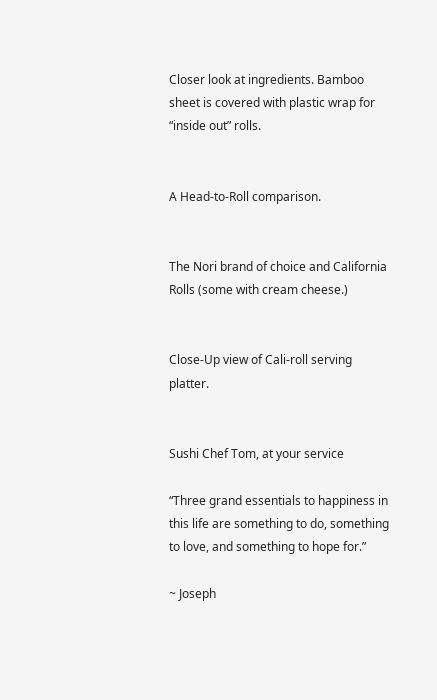Closer look at ingredients. Bamboo sheet is covered with plastic wrap for “inside out” rolls.


A Head-to-Roll comparison.


The Nori brand of choice and California Rolls (some with cream cheese.)


Close-Up view of Cali-roll serving platter.


Sushi Chef Tom, at your service

“Three grand essentials to happiness in this life are something to do, something to love, and something to hope for.”

~ Joseph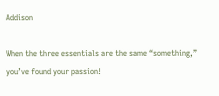Addison

When the three essentials are the same “something,” you’ve found your passion!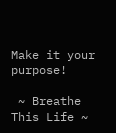Make it your purpose!

 ~ Breathe This Life ~